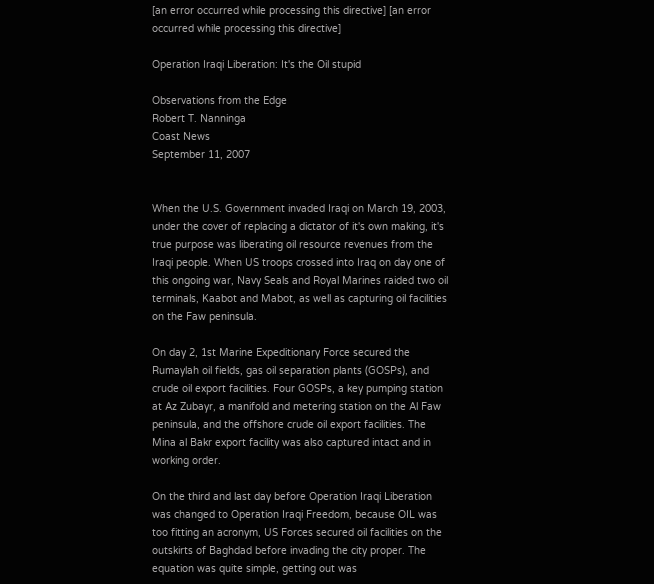[an error occurred while processing this directive] [an error occurred while processing this directive]

Operation Iraqi Liberation: It's the Oil stupid

Observations from the Edge
Robert T. Nanninga
Coast News
September 11, 2007


When the U.S. Government invaded Iraqi on March 19, 2003, under the cover of replacing a dictator of it's own making, it's true purpose was liberating oil resource revenues from the Iraqi people. When US troops crossed into Iraq on day one of this ongoing war, Navy Seals and Royal Marines raided two oil terminals, Kaabot and Mabot, as well as capturing oil facilities on the Faw peninsula.

On day 2, 1st Marine Expeditionary Force secured the Rumaylah oil fields, gas oil separation plants (GOSPs), and crude oil export facilities. Four GOSPs, a key pumping station at Az Zubayr, a manifold and metering station on the Al Faw peninsula, and the offshore crude oil export facilities. The Mina al Bakr export facility was also captured intact and in working order.

On the third and last day before Operation Iraqi Liberation was changed to Operation Iraqi Freedom, because OIL was too fitting an acronym, US Forces secured oil facilities on the outskirts of Baghdad before invading the city proper. The equation was quite simple, getting out was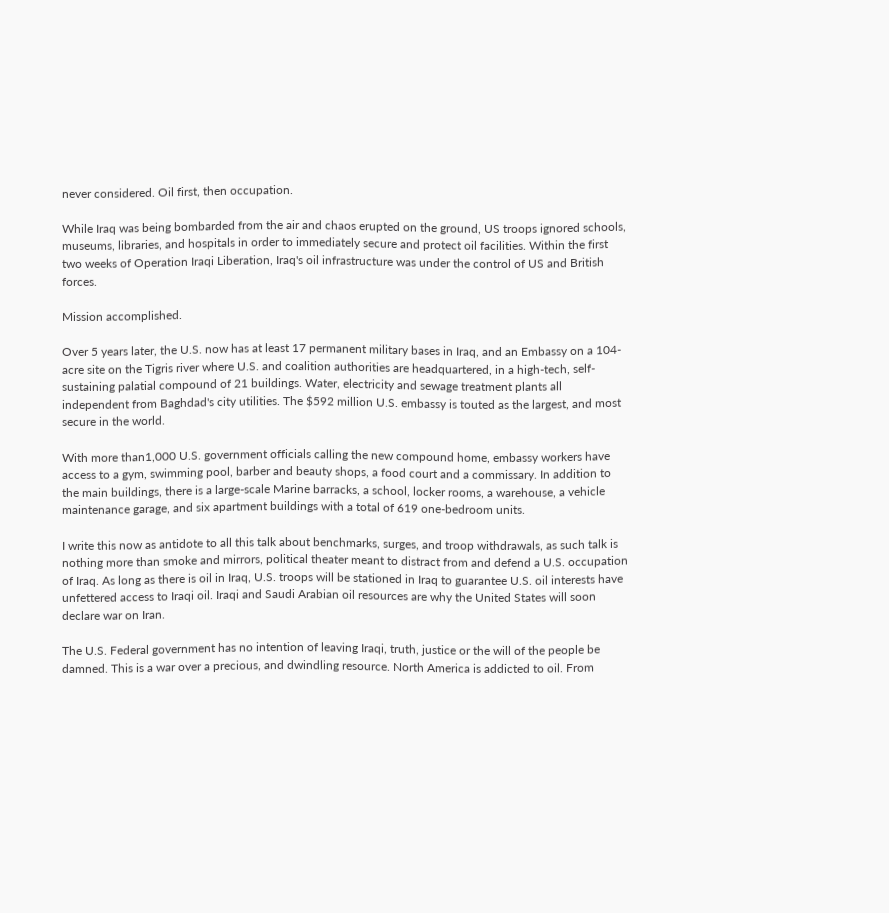never considered. Oil first, then occupation.

While Iraq was being bombarded from the air and chaos erupted on the ground, US troops ignored schools, museums, libraries, and hospitals in order to immediately secure and protect oil facilities. Within the first two weeks of Operation Iraqi Liberation, Iraq's oil infrastructure was under the control of US and British forces.

Mission accomplished.

Over 5 years later, the U.S. now has at least 17 permanent military bases in Iraq, and an Embassy on a 104-acre site on the Tigris river where U.S. and coalition authorities are headquartered, in a high-tech, self-sustaining palatial compound of 21 buildings. Water, electricity and sewage treatment plants all independent from Baghdad's city utilities. The $592 million U.S. embassy is touted as the largest, and most secure in the world.

With more than1,000 U.S. government officials calling the new compound home, embassy workers have access to a gym, swimming pool, barber and beauty shops, a food court and a commissary. In addition to the main buildings, there is a large-scale Marine barracks, a school, locker rooms, a warehouse, a vehicle maintenance garage, and six apartment buildings with a total of 619 one-bedroom units.

I write this now as antidote to all this talk about benchmarks, surges, and troop withdrawals, as such talk is nothing more than smoke and mirrors, political theater meant to distract from and defend a U.S. occupation of Iraq. As long as there is oil in Iraq, U.S. troops will be stationed in Iraq to guarantee U.S. oil interests have unfettered access to Iraqi oil. Iraqi and Saudi Arabian oil resources are why the United States will soon declare war on Iran.

The U.S. Federal government has no intention of leaving Iraqi, truth, justice or the will of the people be damned. This is a war over a precious, and dwindling resource. North America is addicted to oil. From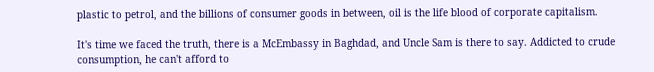plastic to petrol, and the billions of consumer goods in between, oil is the life blood of corporate capitalism.

It's time we faced the truth, there is a McEmbassy in Baghdad, and Uncle Sam is there to say. Addicted to crude consumption, he can't afford to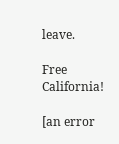leave.

Free California!

[an error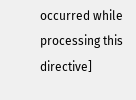occurred while processing this directive]